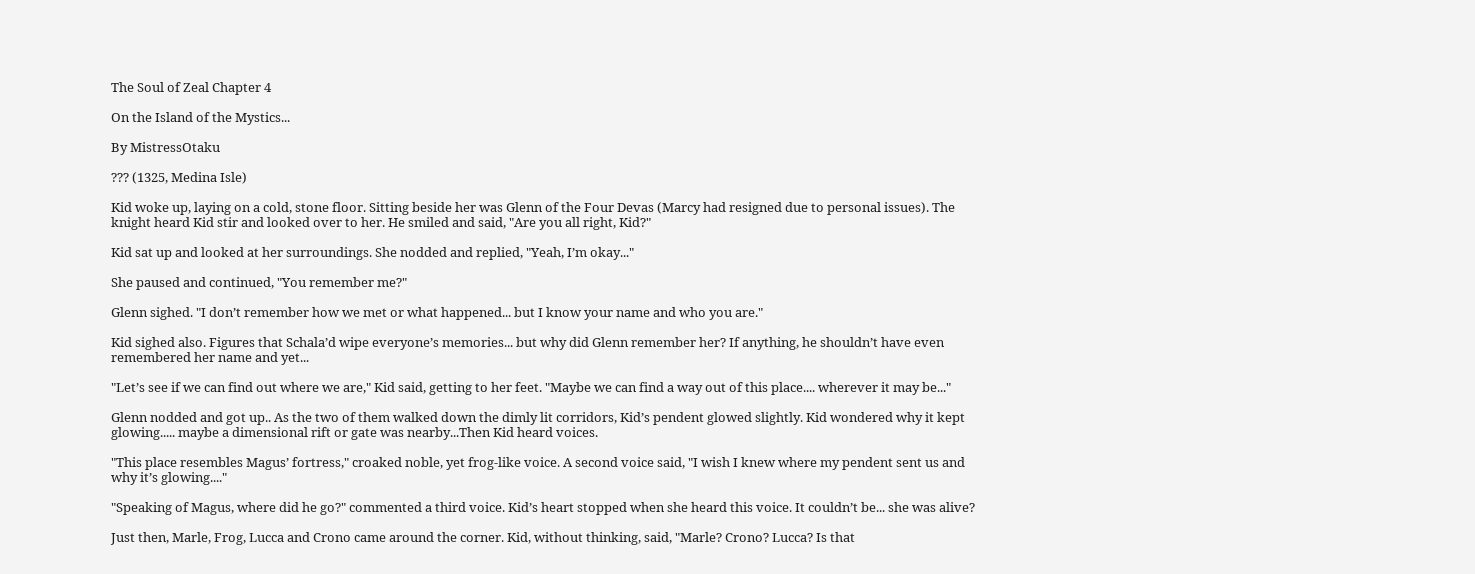The Soul of Zeal Chapter 4

On the Island of the Mystics...

By MistressOtaku

??? (1325, Medina Isle)

Kid woke up, laying on a cold, stone floor. Sitting beside her was Glenn of the Four Devas (Marcy had resigned due to personal issues). The knight heard Kid stir and looked over to her. He smiled and said, "Are you all right, Kid?"

Kid sat up and looked at her surroundings. She nodded and replied, "Yeah, I’m okay..."

She paused and continued, "You remember me?"

Glenn sighed. "I don’t remember how we met or what happened... but I know your name and who you are."

Kid sighed also. Figures that Schala’d wipe everyone’s memories... but why did Glenn remember her? If anything, he shouldn’t have even remembered her name and yet...

"Let’s see if we can find out where we are," Kid said, getting to her feet. "Maybe we can find a way out of this place.... wherever it may be..."

Glenn nodded and got up.. As the two of them walked down the dimly lit corridors, Kid’s pendent glowed slightly. Kid wondered why it kept glowing..... maybe a dimensional rift or gate was nearby...Then Kid heard voices.

"This place resembles Magus’ fortress," croaked noble, yet frog-like voice. A second voice said, "I wish I knew where my pendent sent us and why it’s glowing...."

"Speaking of Magus, where did he go?" commented a third voice. Kid’s heart stopped when she heard this voice. It couldn’t be... she was alive?

Just then, Marle, Frog, Lucca and Crono came around the corner. Kid, without thinking, said, "Marle? Crono? Lucca? Is that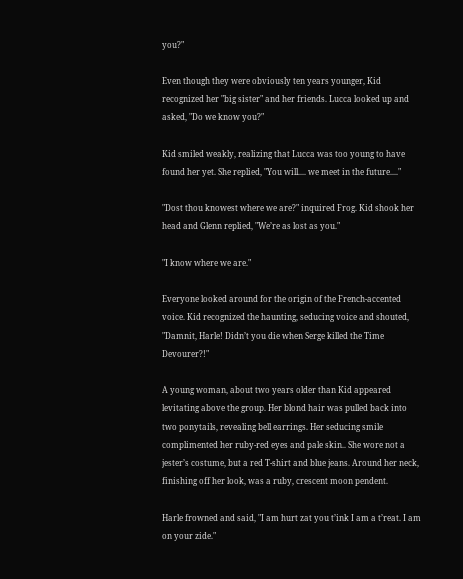you?"

Even though they were obviously ten years younger, Kid recognized her "big sister" and her friends. Lucca looked up and asked, "Do we know you?"

Kid smiled weakly, realizing that Lucca was too young to have found her yet. She replied, "You will.... we meet in the future...."

"Dost thou knowest where we are?" inquired Frog. Kid shook her head and Glenn replied, "We’re as lost as you."

"I know where we are."

Everyone looked around for the origin of the French-accented voice. Kid recognized the haunting, seducing voice and shouted, "Damnit, Harle! Didn’t you die when Serge killed the Time Devourer?!"

A young woman, about two years older than Kid appeared levitating above the group. Her blond hair was pulled back into two ponytails, revealing bell earrings. Her seducing smile complimented her ruby-red eyes and pale skin.. She wore not a jester’s costume, but a red T-shirt and blue jeans. Around her neck, finishing off her look, was a ruby, crescent moon pendent.

Harle frowned and said, "I am hurt zat you t’ink I am a t’reat. I am on your zide."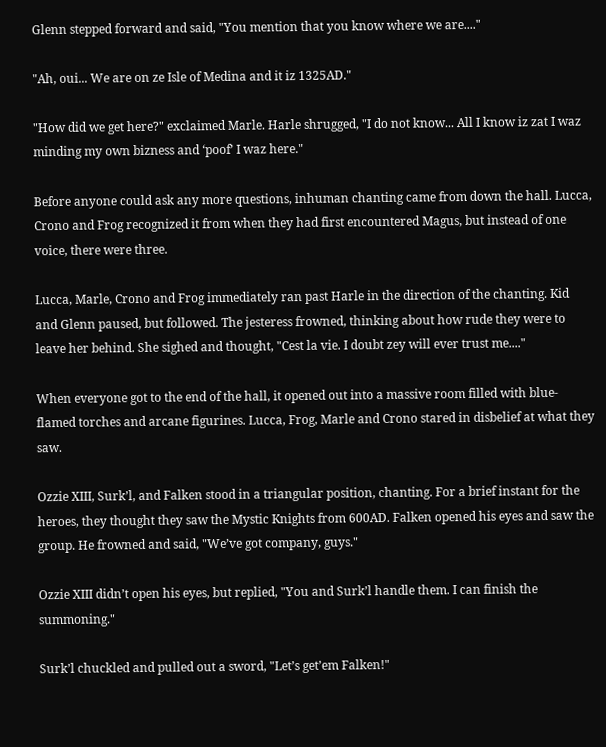Glenn stepped forward and said, "You mention that you know where we are...."

"Ah, oui... We are on ze Isle of Medina and it iz 1325AD."

"How did we get here?" exclaimed Marle. Harle shrugged, "I do not know... All I know iz zat I waz minding my own bizness and ‘poof’ I waz here."

Before anyone could ask any more questions, inhuman chanting came from down the hall. Lucca, Crono and Frog recognized it from when they had first encountered Magus, but instead of one voice, there were three.

Lucca, Marle, Crono and Frog immediately ran past Harle in the direction of the chanting. Kid and Glenn paused, but followed. The jesteress frowned, thinking about how rude they were to leave her behind. She sighed and thought, "Cest la vie. I doubt zey will ever trust me...."

When everyone got to the end of the hall, it opened out into a massive room filled with blue-flamed torches and arcane figurines. Lucca, Frog, Marle and Crono stared in disbelief at what they saw.

Ozzie XIII, Surk’l, and Falken stood in a triangular position, chanting. For a brief instant for the heroes, they thought they saw the Mystic Knights from 600AD. Falken opened his eyes and saw the group. He frowned and said, "We’ve got company, guys."

Ozzie XIII didn’t open his eyes, but replied, "You and Surk’l handle them. I can finish the summoning."

Surk’l chuckled and pulled out a sword, "Let’s get’em Falken!"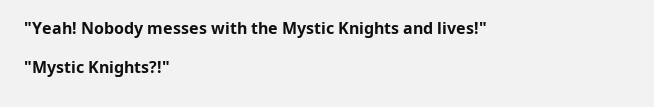"Yeah! Nobody messes with the Mystic Knights and lives!"

"Mystic Knights?!"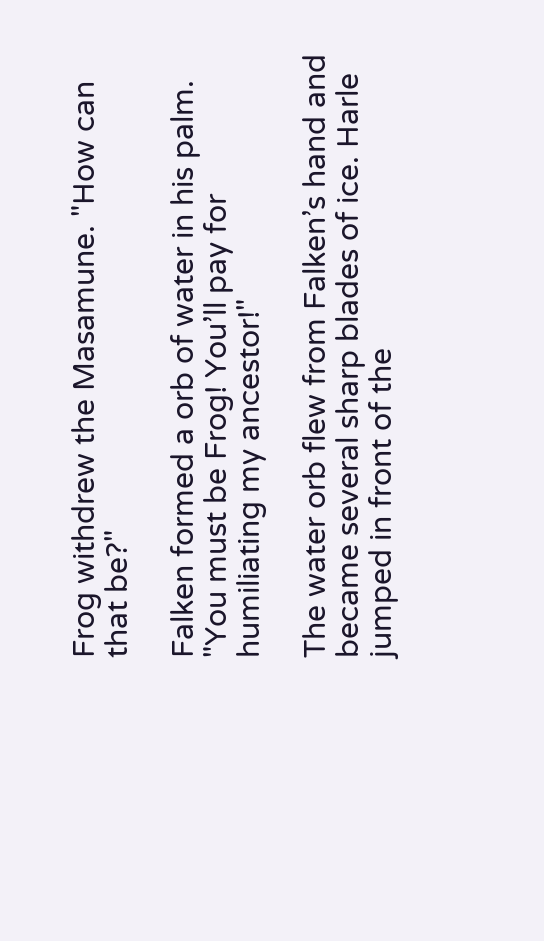Frog withdrew the Masamune. "How can that be?"

Falken formed a orb of water in his palm. "You must be Frog! You’ll pay for humiliating my ancestor!"

The water orb flew from Falken’s hand and became several sharp blades of ice. Harle jumped in front of the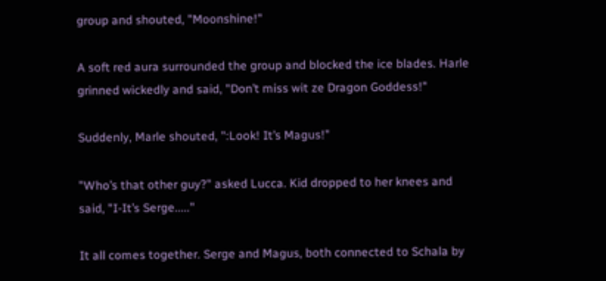group and shouted, "Moonshine!"

A soft red aura surrounded the group and blocked the ice blades. Harle grinned wickedly and said, "Don’t miss wit ze Dragon Goddess!"

Suddenly, Marle shouted, ":Look! It’s Magus!"

"Who’s that other guy?" asked Lucca. Kid dropped to her knees and said, "I-It’s Serge....."

It all comes together. Serge and Magus, both connected to Schala by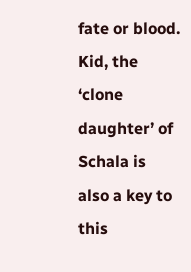fate or blood. Kid, the ‘clone daughter’ of Schala is also a key to this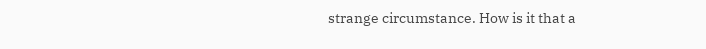strange circumstance. How is it that a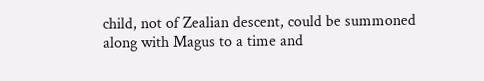child, not of Zealian descent, could be summoned along with Magus to a time and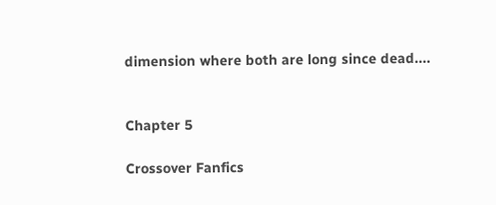dimension where both are long since dead....


Chapter 5

Crossover Fanfics